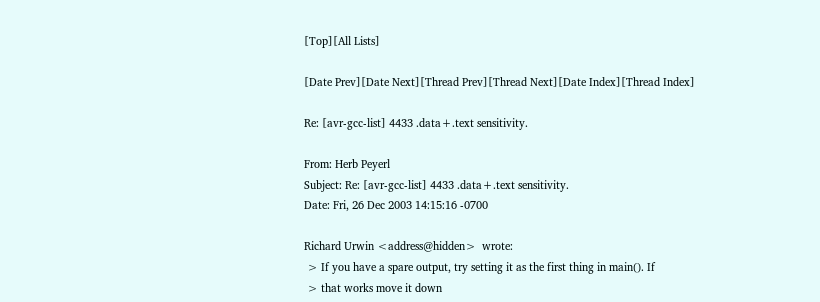[Top][All Lists]

[Date Prev][Date Next][Thread Prev][Thread Next][Date Index][Thread Index]

Re: [avr-gcc-list] 4433 .data+.text sensitivity.

From: Herb Peyerl
Subject: Re: [avr-gcc-list] 4433 .data+.text sensitivity.
Date: Fri, 26 Dec 2003 14:15:16 -0700

Richard Urwin <address@hidden>  wrote:
 > If you have a spare output, try setting it as the first thing in main(). If
 > that works move it down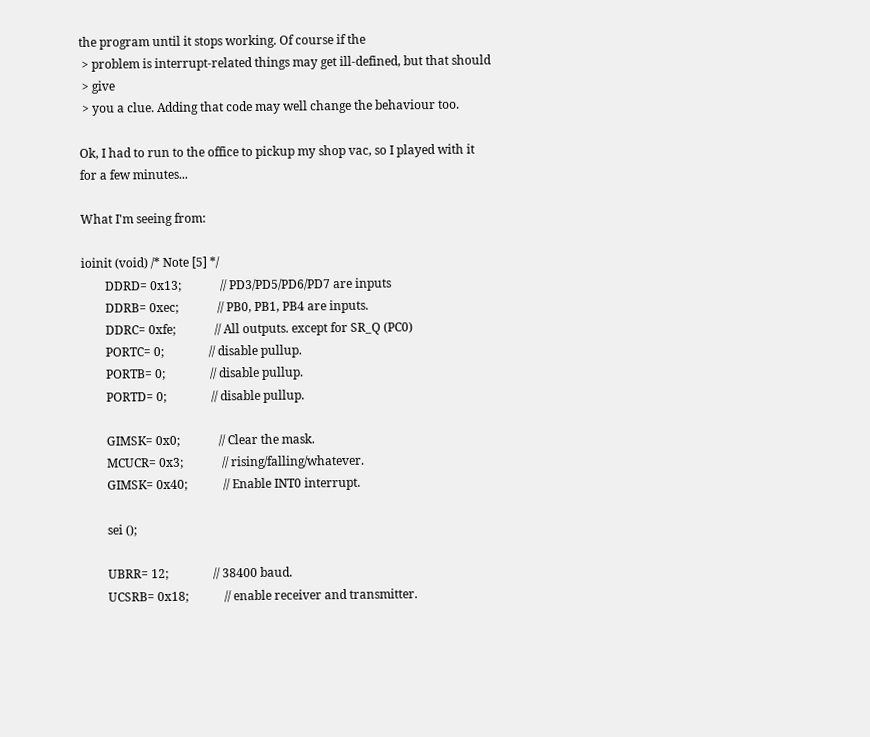the program until it stops working. Of course if the
 > problem is interrupt-related things may get ill-defined, but that should
 > give
 > you a clue. Adding that code may well change the behaviour too.

Ok, I had to run to the office to pickup my shop vac, so I played with it
for a few minutes...

What I'm seeing from:

ioinit (void) /* Note [5] */
        DDRD= 0x13;             // PD3/PD5/PD6/PD7 are inputs
        DDRB= 0xec;             // PB0, PB1, PB4 are inputs.
        DDRC= 0xfe;             // All outputs. except for SR_Q (PC0)
        PORTC= 0;               // disable pullup.
        PORTB= 0;               // disable pullup.
        PORTD= 0;               // disable pullup.

        GIMSK= 0x0;             // Clear the mask.
        MCUCR= 0x3;             // rising/falling/whatever.
        GIMSK= 0x40;            // Enable INT0 interrupt.

        sei ();

        UBRR= 12;               // 38400 baud.
        UCSRB= 0x18;            // enable receiver and transmitter.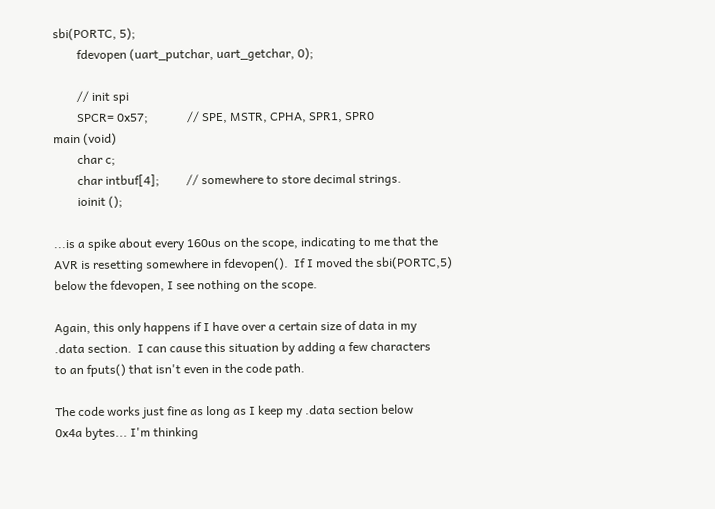sbi(PORTC, 5);
        fdevopen (uart_putchar, uart_getchar, 0);

        // init spi
        SPCR= 0x57;             // SPE, MSTR, CPHA, SPR1, SPR0
main (void)
        char c;
        char intbuf[4];         // somewhere to store decimal strings.
        ioinit ();

...is a spike about every 160us on the scope, indicating to me that the
AVR is resetting somewhere in fdevopen().  If I moved the sbi(PORTC,5)
below the fdevopen, I see nothing on the scope.

Again, this only happens if I have over a certain size of data in my
.data section.  I can cause this situation by adding a few characters
to an fputs() that isn't even in the code path.

The code works just fine as long as I keep my .data section below
0x4a bytes... I'm thinking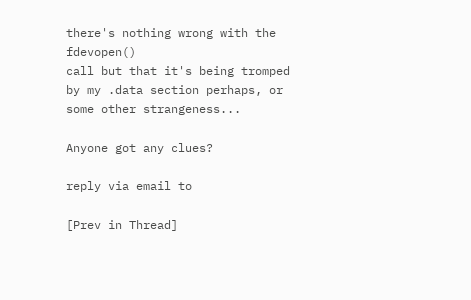there's nothing wrong with the fdevopen()
call but that it's being tromped by my .data section perhaps, or
some other strangeness...

Anyone got any clues?

reply via email to

[Prev in Thread]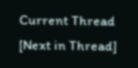Current Thread [Next in Thread]